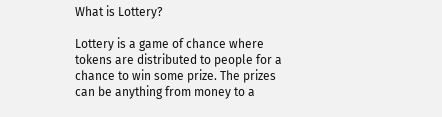What is Lottery?

Lottery is a game of chance where tokens are distributed to people for a chance to win some prize. The prizes can be anything from money to a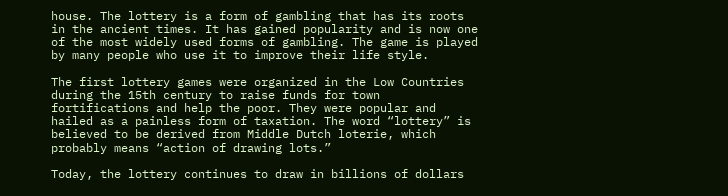house. The lottery is a form of gambling that has its roots in the ancient times. It has gained popularity and is now one of the most widely used forms of gambling. The game is played by many people who use it to improve their life style.

The first lottery games were organized in the Low Countries during the 15th century to raise funds for town fortifications and help the poor. They were popular and hailed as a painless form of taxation. The word “lottery” is believed to be derived from Middle Dutch loterie, which probably means “action of drawing lots.”

Today, the lottery continues to draw in billions of dollars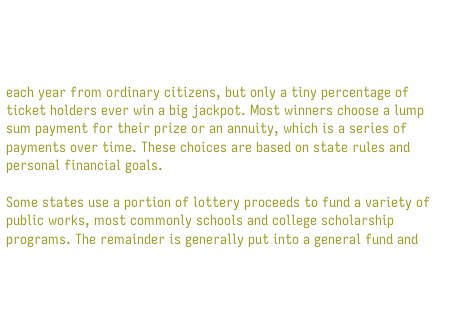each year from ordinary citizens, but only a tiny percentage of ticket holders ever win a big jackpot. Most winners choose a lump sum payment for their prize or an annuity, which is a series of payments over time. These choices are based on state rules and personal financial goals.

Some states use a portion of lottery proceeds to fund a variety of public works, most commonly schools and college scholarship programs. The remainder is generally put into a general fund and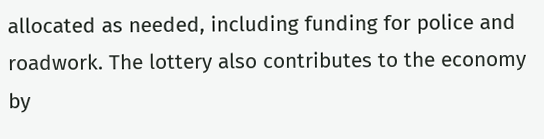allocated as needed, including funding for police and roadwork. The lottery also contributes to the economy by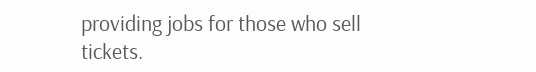providing jobs for those who sell tickets.